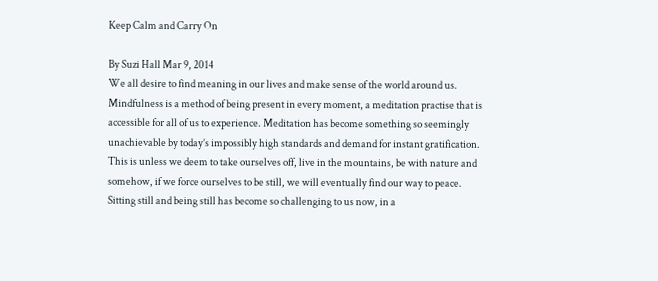Keep Calm and Carry On

By Suzi Hall Mar 9, 2014
We all desire to find meaning in our lives and make sense of the world around us. Mindfulness is a method of being present in every moment, a meditation practise that is accessible for all of us to experience. Meditation has become something so seemingly unachievable by today’s impossibly high standards and demand for instant gratification. This is unless we deem to take ourselves off, live in the mountains, be with nature and somehow, if we force ourselves to be still, we will eventually find our way to peace. Sitting still and being still has become so challenging to us now, in a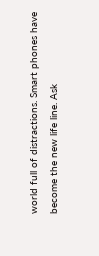world full of distractions. Smart phones have become the new life line. Ask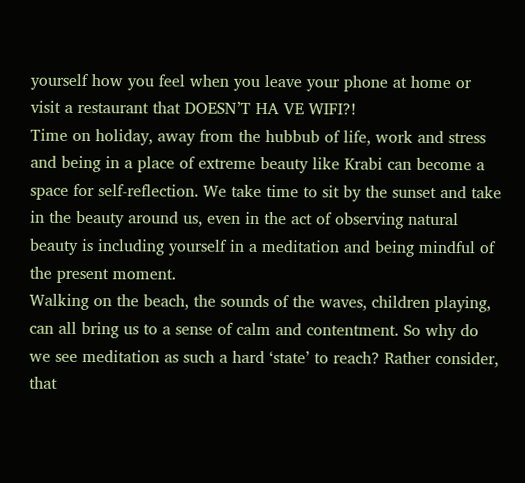yourself how you feel when you leave your phone at home or visit a restaurant that DOESN’T HA VE WIFI?!
Time on holiday, away from the hubbub of life, work and stress and being in a place of extreme beauty like Krabi can become a space for self-reflection. We take time to sit by the sunset and take in the beauty around us, even in the act of observing natural beauty is including yourself in a meditation and being mindful of the present moment.
Walking on the beach, the sounds of the waves, children playing, can all bring us to a sense of calm and contentment. So why do we see meditation as such a hard ‘state’ to reach? Rather consider, that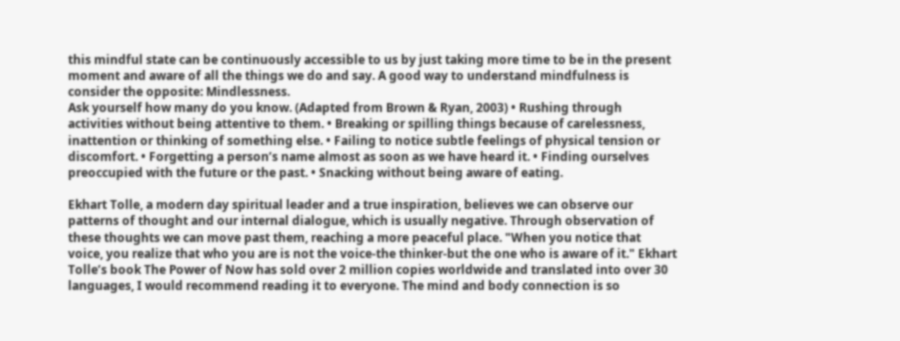this mindful state can be continuously accessible to us by just taking more time to be in the present moment and aware of all the things we do and say. A good way to understand mindfulness is consider the opposite: Mindlessness.
Ask yourself how many do you know. (Adapted from Brown & Ryan, 2003) • Rushing through activities without being attentive to them. • Breaking or spilling things because of carelessness, inattention or thinking of something else. • Failing to notice subtle feelings of physical tension or discomfort. • Forgetting a person’s name almost as soon as we have heard it. • Finding ourselves preoccupied with the future or the past. • Snacking without being aware of eating.

Ekhart Tolle, a modern day spiritual leader and a true inspiration, believes we can observe our patterns of thought and our internal dialogue, which is usually negative. Through observation of these thoughts we can move past them, reaching a more peaceful place. "When you notice that voice, you realize that who you are is not the voice-the thinker-but the one who is aware of it." Ekhart Tolle’s book The Power of Now has sold over 2 million copies worldwide and translated into over 30 languages, I would recommend reading it to everyone. The mind and body connection is so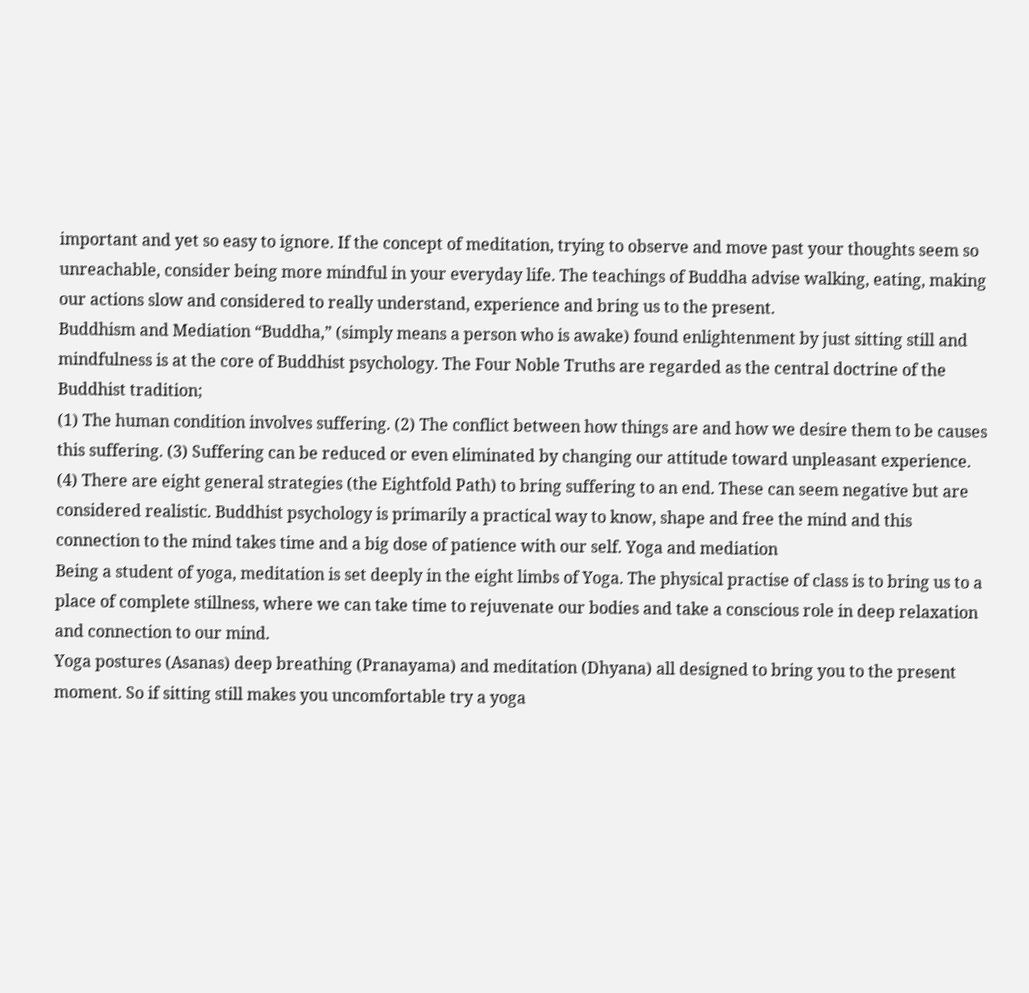important and yet so easy to ignore. If the concept of meditation, trying to observe and move past your thoughts seem so unreachable, consider being more mindful in your everyday life. The teachings of Buddha advise walking, eating, making our actions slow and considered to really understand, experience and bring us to the present.
Buddhism and Mediation “Buddha,” (simply means a person who is awake) found enlightenment by just sitting still and mindfulness is at the core of Buddhist psychology. The Four Noble Truths are regarded as the central doctrine of the Buddhist tradition;
(1) The human condition involves suffering. (2) The conflict between how things are and how we desire them to be causes this suffering. (3) Suffering can be reduced or even eliminated by changing our attitude toward unpleasant experience. (4) There are eight general strategies (the Eightfold Path) to bring suffering to an end. These can seem negative but are considered realistic. Buddhist psychology is primarily a practical way to know, shape and free the mind and this connection to the mind takes time and a big dose of patience with our self. Yoga and mediation
Being a student of yoga, meditation is set deeply in the eight limbs of Yoga. The physical practise of class is to bring us to a place of complete stillness, where we can take time to rejuvenate our bodies and take a conscious role in deep relaxation and connection to our mind.
Yoga postures (Asanas) deep breathing (Pranayama) and meditation (Dhyana) all designed to bring you to the present moment. So if sitting still makes you uncomfortable try a yoga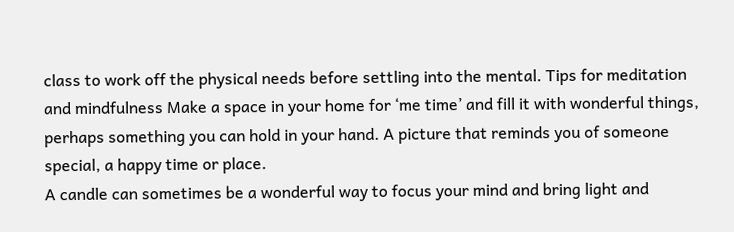class to work off the physical needs before settling into the mental. Tips for meditation and mindfulness Make a space in your home for ‘me time’ and fill it with wonderful things, perhaps something you can hold in your hand. A picture that reminds you of someone special, a happy time or place.
A candle can sometimes be a wonderful way to focus your mind and bring light and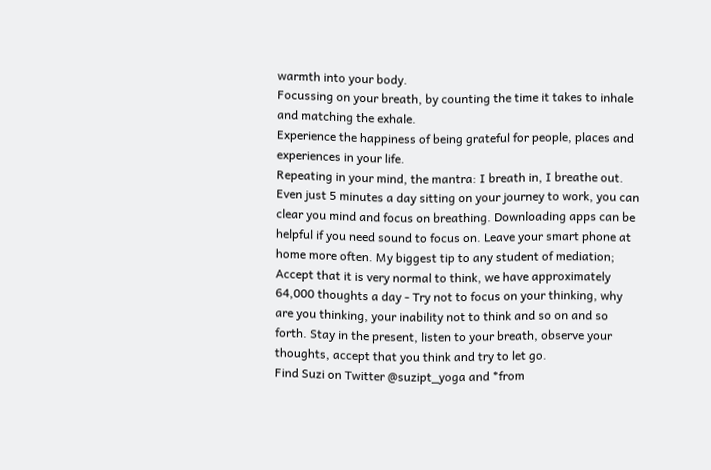warmth into your body.
Focussing on your breath, by counting the time it takes to inhale and matching the exhale.
Experience the happiness of being grateful for people, places and experiences in your life.
Repeating in your mind, the mantra: I breath in, I breathe out.
Even just 5 minutes a day sitting on your journey to work, you can clear you mind and focus on breathing. Downloading apps can be helpful if you need sound to focus on. Leave your smart phone at home more often. My biggest tip to any student of mediation; Accept that it is very normal to think, we have approximately 64,000 thoughts a day - Try not to focus on your thinking, why are you thinking, your inability not to think and so on and so forth. Stay in the present, listen to your breath, observe your thoughts, accept that you think and try to let go.
Find Suzi on Twitter @suzipt_yoga and *from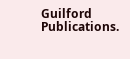Guilford Publications.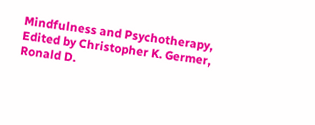Mindfulness and Psychotherapy, Edited by Christopher K. Germer, Ronald D.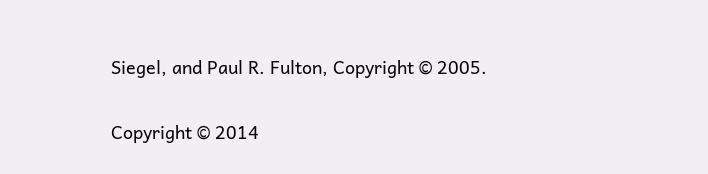Siegel, and Paul R. Fulton, Copyright © 2005.

Copyright © 2014